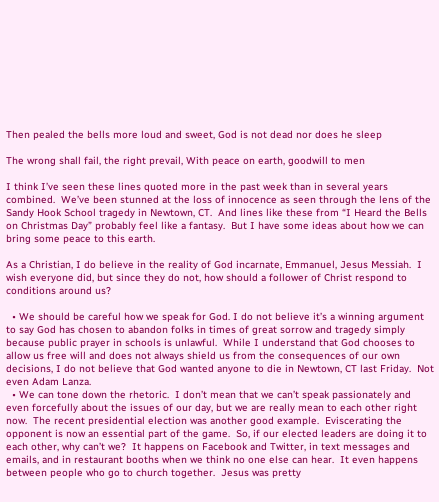Then pealed the bells more loud and sweet, God is not dead nor does he sleep

The wrong shall fail, the right prevail, With peace on earth, goodwill to men

I think I’ve seen these lines quoted more in the past week than in several years combined.  We’ve been stunned at the loss of innocence as seen through the lens of the Sandy Hook School tragedy in Newtown, CT.  And lines like these from “I Heard the Bells on Christmas Day” probably feel like a fantasy.  But I have some ideas about how we can bring some peace to this earth.

As a Christian, I do believe in the reality of God incarnate, Emmanuel, Jesus Messiah.  I wish everyone did, but since they do not, how should a follower of Christ respond to conditions around us?

  • We should be careful how we speak for God. I do not believe it’s a winning argument to say God has chosen to abandon folks in times of great sorrow and tragedy simply because public prayer in schools is unlawful.  While I understand that God chooses to allow us free will and does not always shield us from the consequences of our own decisions, I do not believe that God wanted anyone to die in Newtown, CT last Friday.  Not even Adam Lanza.
  • We can tone down the rhetoric.  I don’t mean that we can’t speak passionately and even forcefully about the issues of our day, but we are really mean to each other right now.  The recent presidential election was another good example.  Eviscerating the opponent is now an essential part of the game.  So, if our elected leaders are doing it to each other, why can’t we?  It happens on Facebook and Twitter, in text messages and emails, and in restaurant booths when we think no one else can hear.  It even happens between people who go to church together.  Jesus was pretty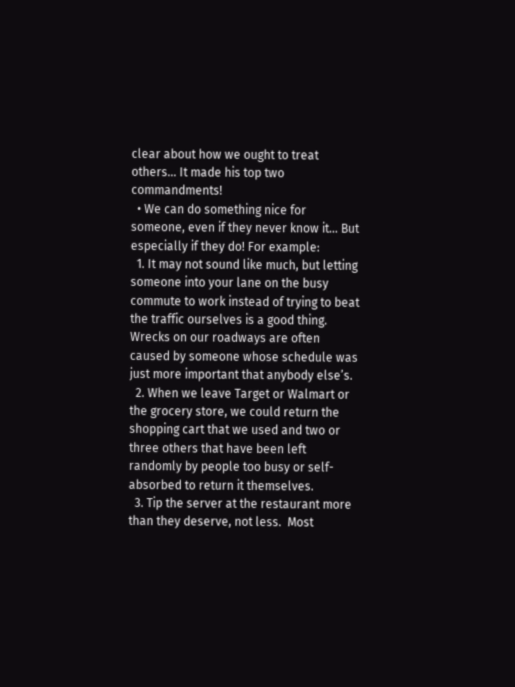clear about how we ought to treat others… It made his top two commandments!
  • We can do something nice for someone, even if they never know it… But especially if they do! For example:
  1. It may not sound like much, but letting someone into your lane on the busy commute to work instead of trying to beat the traffic ourselves is a good thing.  Wrecks on our roadways are often caused by someone whose schedule was just more important that anybody else’s.
  2. When we leave Target or Walmart or the grocery store, we could return the shopping cart that we used and two or three others that have been left randomly by people too busy or self-absorbed to return it themselves.
  3. Tip the server at the restaurant more than they deserve, not less.  Most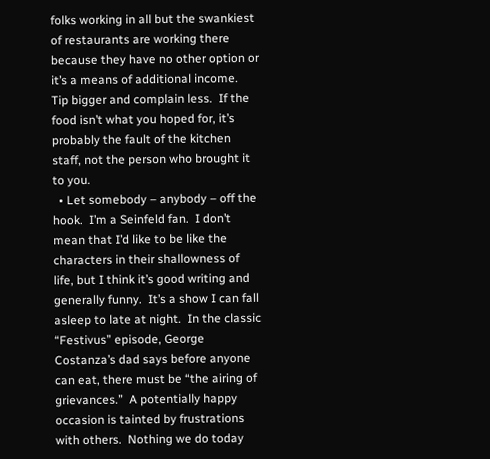folks working in all but the swankiest of restaurants are working there because they have no other option or it’s a means of additional income.  Tip bigger and complain less.  If the food isn’t what you hoped for, it’s probably the fault of the kitchen staff, not the person who brought it to you.
  • Let somebody – anybody – off the hook.  I’m a Seinfeld fan.  I don’t mean that I’d like to be like the characters in their shallowness of life, but I think it’s good writing and generally funny.  It’s a show I can fall asleep to late at night.  In the classic “Festivus” episode, George Costanza’s dad says before anyone can eat, there must be “the airing of grievances.”  A potentially happy occasion is tainted by frustrations with others.  Nothing we do today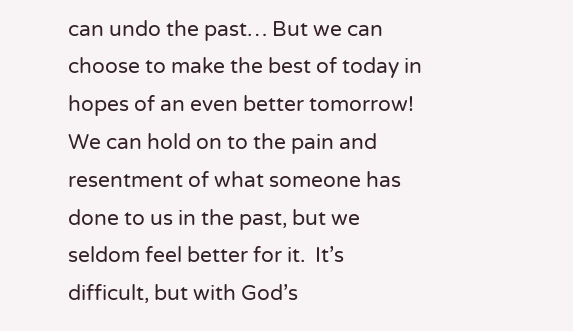can undo the past… But we can choose to make the best of today in hopes of an even better tomorrow! We can hold on to the pain and resentment of what someone has done to us in the past, but we seldom feel better for it.  It’s difficult, but with God’s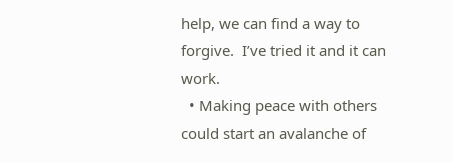help, we can find a way to forgive.  I’ve tried it and it can work.
  • Making peace with others could start an avalanche of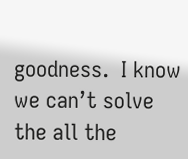goodness.  I know we can’t solve the all the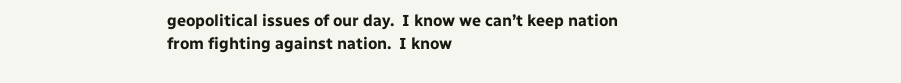geopolitical issues of our day.  I know we can’t keep nation from fighting against nation.  I know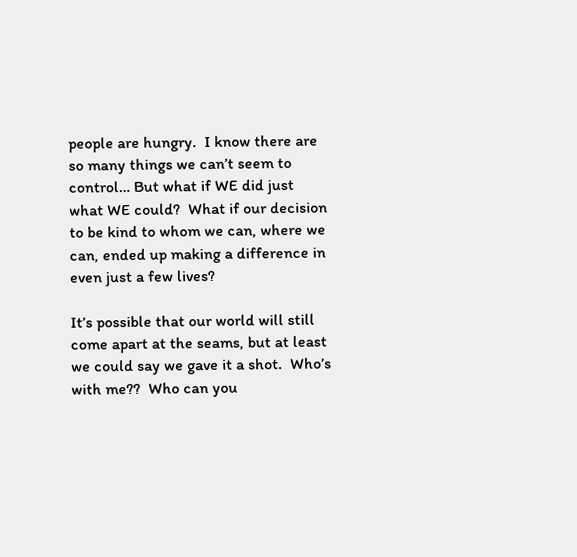people are hungry.  I know there are so many things we can’t seem to control… But what if WE did just what WE could?  What if our decision to be kind to whom we can, where we can, ended up making a difference in even just a few lives?

It’s possible that our world will still come apart at the seams, but at least we could say we gave it a shot.  Who’s with me??  Who can you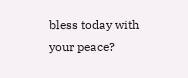bless today with your peace?